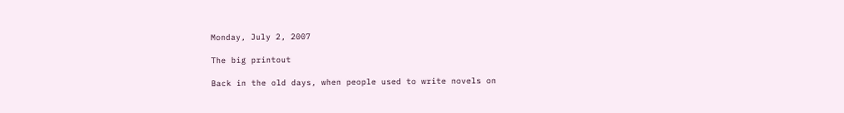Monday, July 2, 2007

The big printout

Back in the old days, when people used to write novels on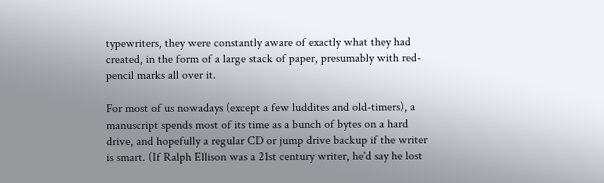typewriters, they were constantly aware of exactly what they had created, in the form of a large stack of paper, presumably with red-pencil marks all over it.

For most of us nowadays (except a few luddites and old-timers), a manuscript spends most of its time as a bunch of bytes on a hard drive, and hopefully a regular CD or jump drive backup if the writer is smart. (If Ralph Ellison was a 21st century writer, he'd say he lost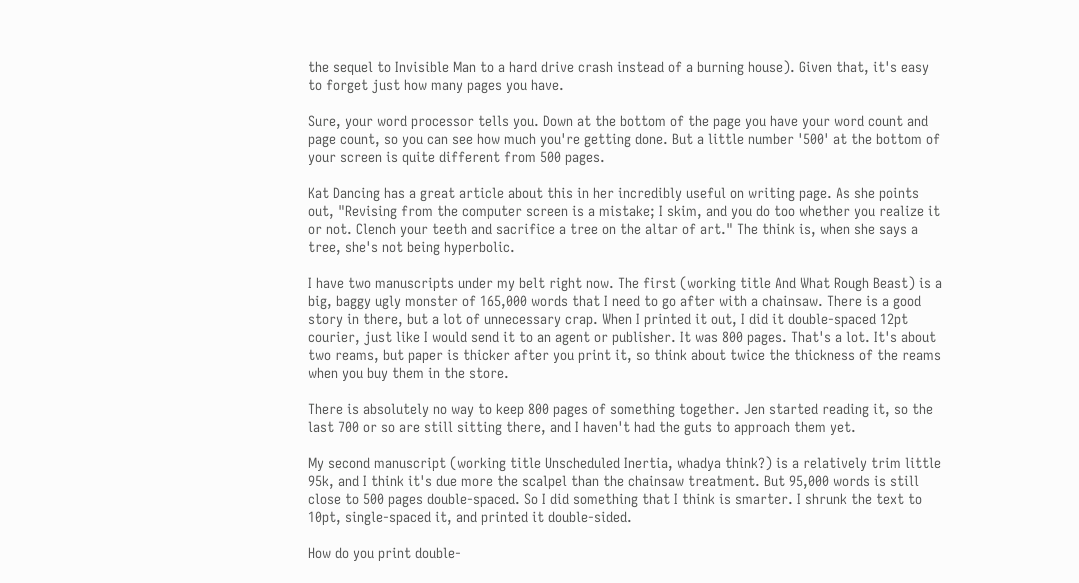the sequel to Invisible Man to a hard drive crash instead of a burning house). Given that, it's easy to forget just how many pages you have.

Sure, your word processor tells you. Down at the bottom of the page you have your word count and page count, so you can see how much you're getting done. But a little number '500' at the bottom of your screen is quite different from 500 pages.

Kat Dancing has a great article about this in her incredibly useful on writing page. As she points out, "Revising from the computer screen is a mistake; I skim, and you do too whether you realize it or not. Clench your teeth and sacrifice a tree on the altar of art." The think is, when she says a tree, she's not being hyperbolic.

I have two manuscripts under my belt right now. The first (working title And What Rough Beast) is a big, baggy ugly monster of 165,000 words that I need to go after with a chainsaw. There is a good story in there, but a lot of unnecessary crap. When I printed it out, I did it double-spaced 12pt courier, just like I would send it to an agent or publisher. It was 800 pages. That's a lot. It's about two reams, but paper is thicker after you print it, so think about twice the thickness of the reams when you buy them in the store.

There is absolutely no way to keep 800 pages of something together. Jen started reading it, so the last 700 or so are still sitting there, and I haven't had the guts to approach them yet.

My second manuscript (working title Unscheduled Inertia, whadya think?) is a relatively trim little 95k, and I think it's due more the scalpel than the chainsaw treatment. But 95,000 words is still close to 500 pages double-spaced. So I did something that I think is smarter. I shrunk the text to 10pt, single-spaced it, and printed it double-sided.

How do you print double-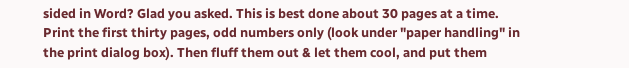sided in Word? Glad you asked. This is best done about 30 pages at a time. Print the first thirty pages, odd numbers only (look under "paper handling" in the print dialog box). Then fluff them out & let them cool, and put them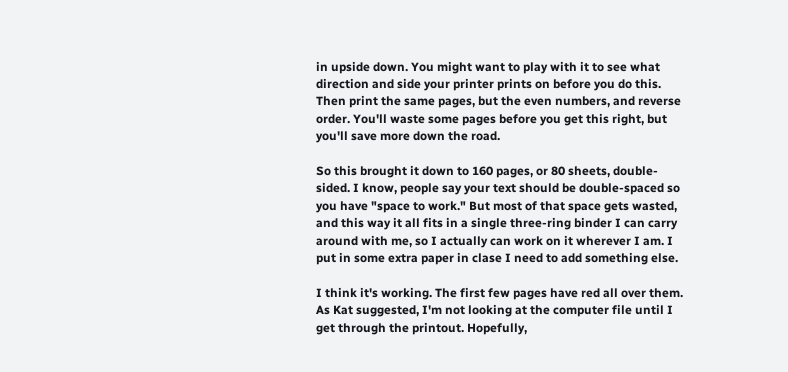in upside down. You might want to play with it to see what direction and side your printer prints on before you do this. Then print the same pages, but the even numbers, and reverse order. You'll waste some pages before you get this right, but you'll save more down the road.

So this brought it down to 160 pages, or 80 sheets, double-sided. I know, people say your text should be double-spaced so you have "space to work." But most of that space gets wasted, and this way it all fits in a single three-ring binder I can carry around with me, so I actually can work on it wherever I am. I put in some extra paper in clase I need to add something else.

I think it's working. The first few pages have red all over them. As Kat suggested, I'm not looking at the computer file until I get through the printout. Hopefully,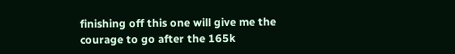finishing off this one will give me the courage to go after the 165k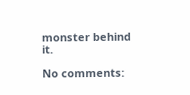monster behind it.

No comments: